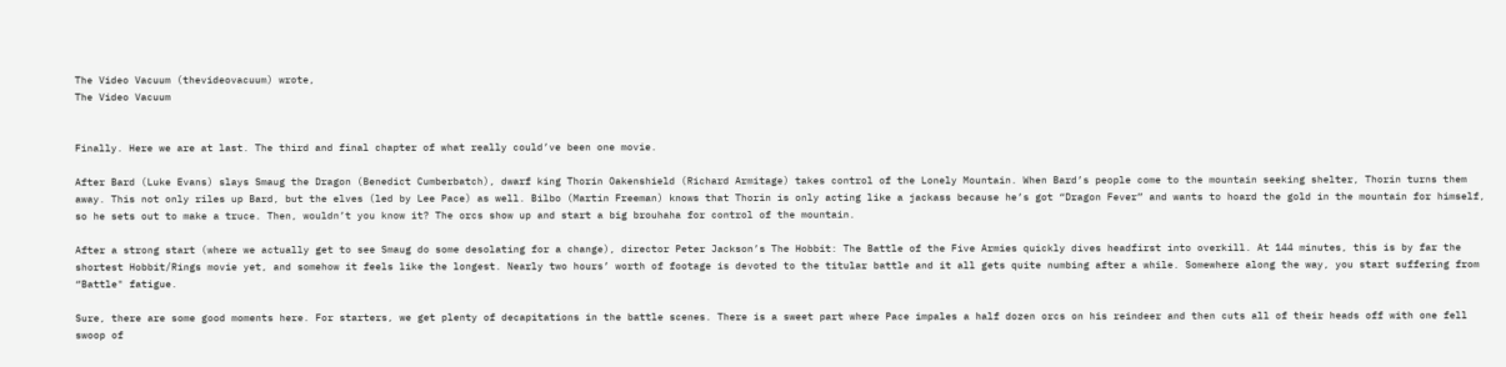The Video Vacuum (thevideovacuum) wrote,
The Video Vacuum


Finally. Here we are at last. The third and final chapter of what really could’ve been one movie.

After Bard (Luke Evans) slays Smaug the Dragon (Benedict Cumberbatch), dwarf king Thorin Oakenshield (Richard Armitage) takes control of the Lonely Mountain. When Bard’s people come to the mountain seeking shelter, Thorin turns them away. This not only riles up Bard, but the elves (led by Lee Pace) as well. Bilbo (Martin Freeman) knows that Thorin is only acting like a jackass because he’s got “Dragon Fever” and wants to hoard the gold in the mountain for himself, so he sets out to make a truce. Then, wouldn’t you know it? The orcs show up and start a big brouhaha for control of the mountain.

After a strong start (where we actually get to see Smaug do some desolating for a change), director Peter Jackson’s The Hobbit: The Battle of the Five Armies quickly dives headfirst into overkill. At 144 minutes, this is by far the shortest Hobbit/Rings movie yet, and somehow it feels like the longest. Nearly two hours’ worth of footage is devoted to the titular battle and it all gets quite numbing after a while. Somewhere along the way, you start suffering from “Battle" fatigue.

Sure, there are some good moments here. For starters, we get plenty of decapitations in the battle scenes. There is a sweet part where Pace impales a half dozen orcs on his reindeer and then cuts all of their heads off with one fell swoop of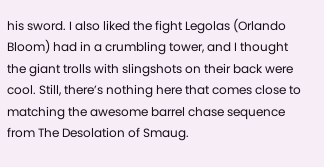his sword. I also liked the fight Legolas (Orlando Bloom) had in a crumbling tower, and I thought the giant trolls with slingshots on their back were cool. Still, there’s nothing here that comes close to matching the awesome barrel chase sequence from The Desolation of Smaug.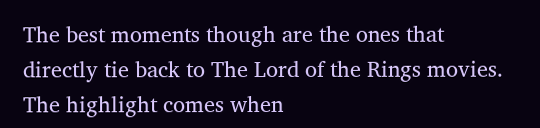The best moments though are the ones that directly tie back to The Lord of the Rings movies. The highlight comes when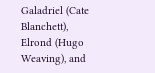Galadriel (Cate Blanchett), Elrond (Hugo Weaving), and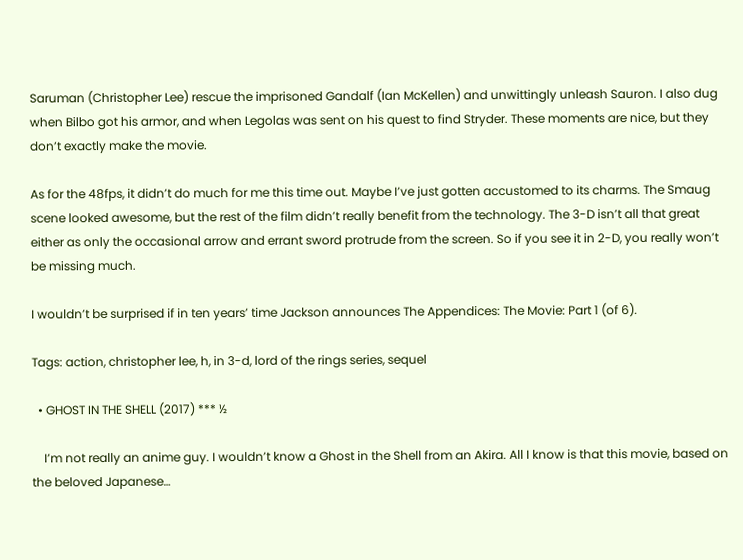Saruman (Christopher Lee) rescue the imprisoned Gandalf (Ian McKellen) and unwittingly unleash Sauron. I also dug when Bilbo got his armor, and when Legolas was sent on his quest to find Stryder. These moments are nice, but they don’t exactly make the movie.

As for the 48fps, it didn’t do much for me this time out. Maybe I’ve just gotten accustomed to its charms. The Smaug scene looked awesome, but the rest of the film didn’t really benefit from the technology. The 3-D isn’t all that great either as only the occasional arrow and errant sword protrude from the screen. So if you see it in 2-D, you really won’t be missing much.

I wouldn’t be surprised if in ten years’ time Jackson announces The Appendices: The Movie: Part 1 (of 6).

Tags: action, christopher lee, h, in 3-d, lord of the rings series, sequel

  • GHOST IN THE SHELL (2017) *** ½

    I’m not really an anime guy. I wouldn’t know a Ghost in the Shell from an Akira. All I know is that this movie, based on the beloved Japanese…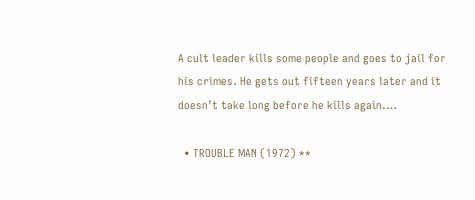A cult leader kills some people and goes to jail for his crimes. He gets out fifteen years later and it doesn’t take long before he kills again.…

  • TROUBLE MAN (1972) **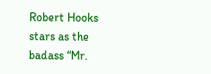Robert Hooks stars as the badass “Mr.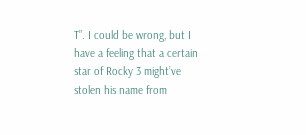T”. I could be wrong, but I have a feeling that a certain star of Rocky 3 might’ve stolen his name from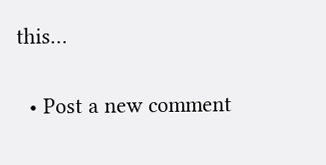this…

  • Post a new comment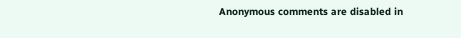Anonymous comments are disabled in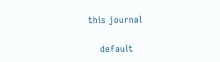this journal

    default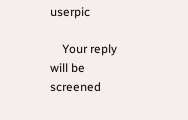userpic

    Your reply will be screened